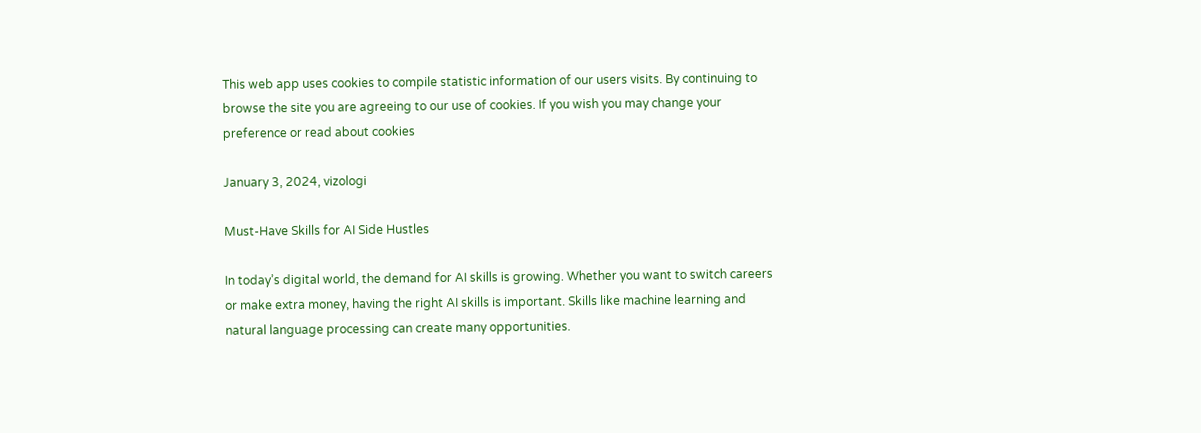This web app uses cookies to compile statistic information of our users visits. By continuing to browse the site you are agreeing to our use of cookies. If you wish you may change your preference or read about cookies

January 3, 2024, vizologi

Must-Have Skills for AI Side Hustles

In today’s digital world, the demand for AI skills is growing. Whether you want to switch careers or make extra money, having the right AI skills is important. Skills like machine learning and natural language processing can create many opportunities.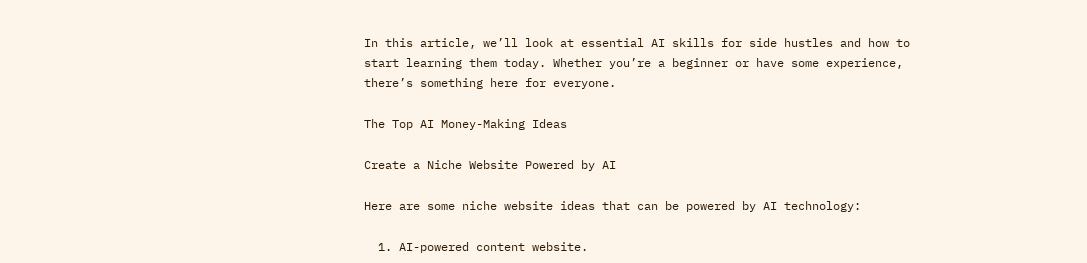In this article, we’ll look at essential AI skills for side hustles and how to start learning them today. Whether you’re a beginner or have some experience, there’s something here for everyone.

The Top AI Money-Making Ideas

Create a Niche Website Powered by AI

Here are some niche website ideas that can be powered by AI technology:

  1. AI-powered content website.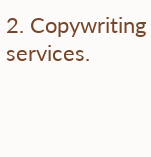2. Copywriting services.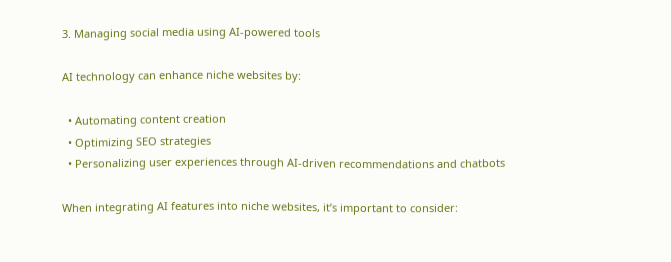3. Managing social media using AI-powered tools

AI technology can enhance niche websites by:

  • Automating content creation
  • Optimizing SEO strategies
  • Personalizing user experiences through AI-driven recommendations and chatbots

When integrating AI features into niche websites, it’s important to consider: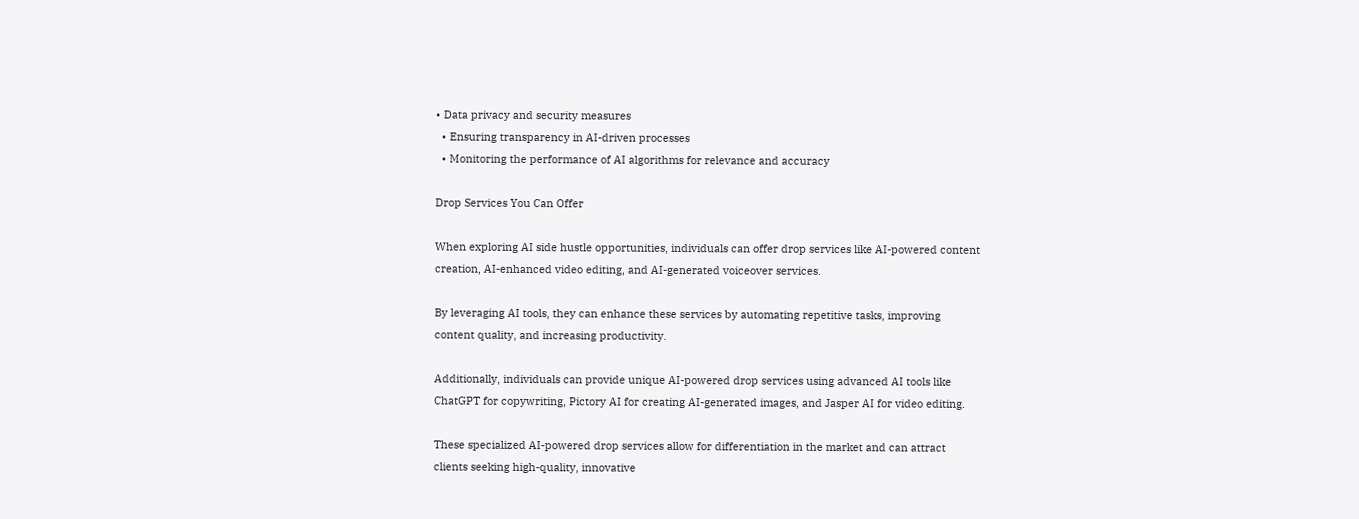• Data privacy and security measures
  • Ensuring transparency in AI-driven processes
  • Monitoring the performance of AI algorithms for relevance and accuracy

Drop Services You Can Offer

When exploring AI side hustle opportunities, individuals can offer drop services like AI-powered content creation, AI-enhanced video editing, and AI-generated voiceover services.

By leveraging AI tools, they can enhance these services by automating repetitive tasks, improving content quality, and increasing productivity.

Additionally, individuals can provide unique AI-powered drop services using advanced AI tools like ChatGPT for copywriting, Pictory AI for creating AI-generated images, and Jasper AI for video editing.

These specialized AI-powered drop services allow for differentiation in the market and can attract clients seeking high-quality, innovative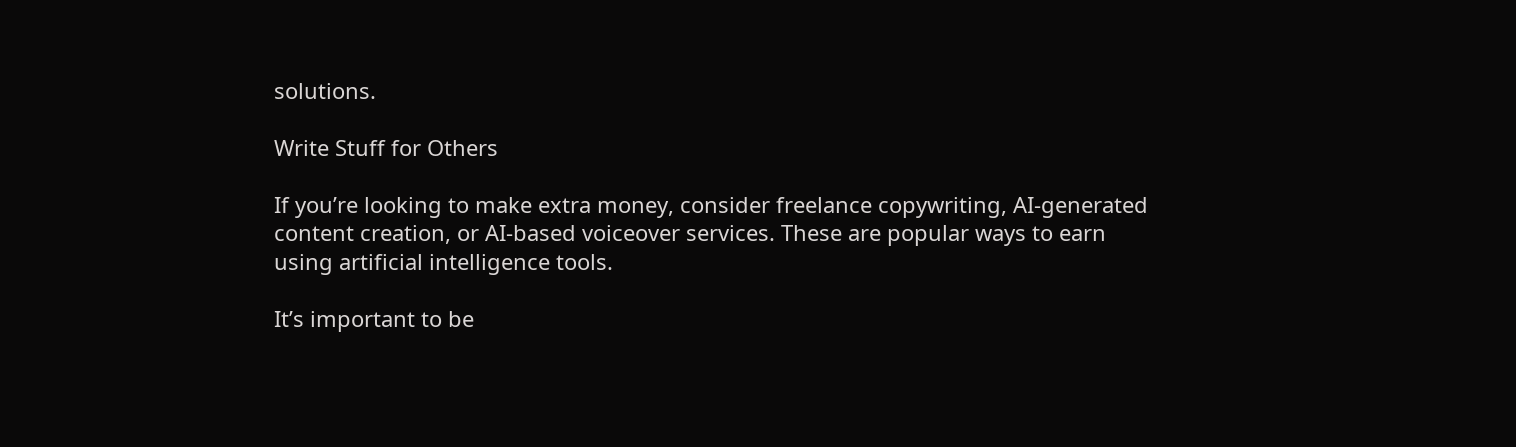solutions.

Write Stuff for Others

If you’re looking to make extra money, consider freelance copywriting, AI-generated content creation, or AI-based voiceover services. These are popular ways to earn using artificial intelligence tools.

It’s important to be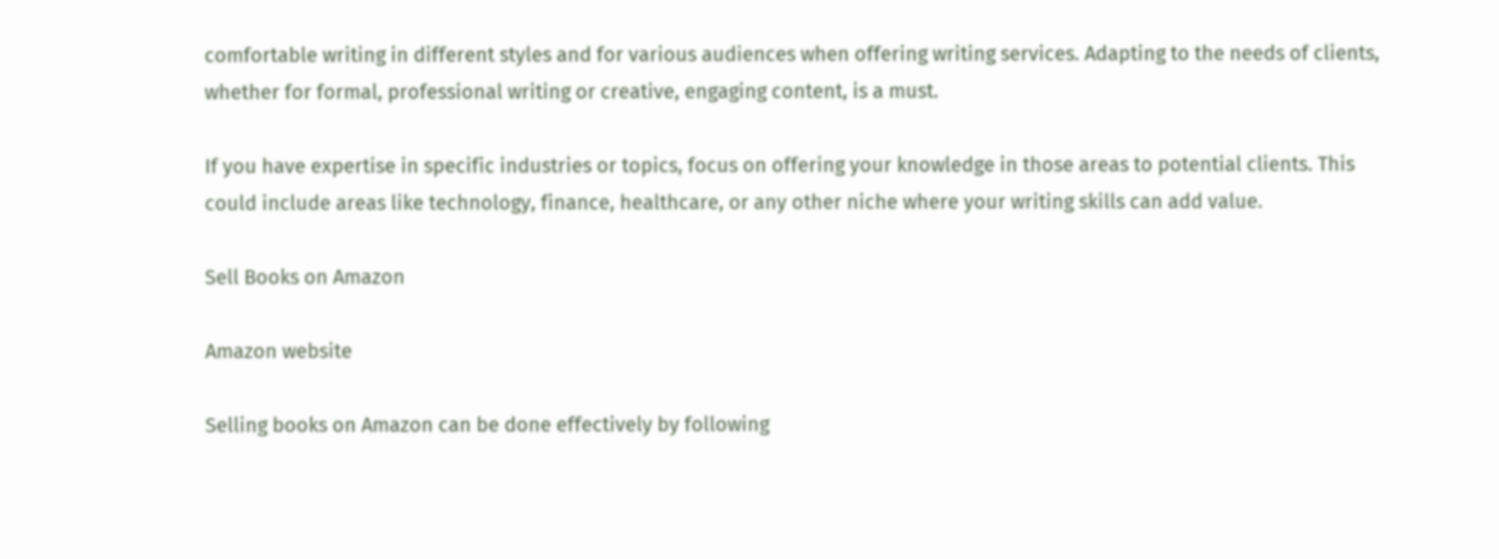comfortable writing in different styles and for various audiences when offering writing services. Adapting to the needs of clients, whether for formal, professional writing or creative, engaging content, is a must.

If you have expertise in specific industries or topics, focus on offering your knowledge in those areas to potential clients. This could include areas like technology, finance, healthcare, or any other niche where your writing skills can add value.

Sell Books on Amazon

Amazon website

Selling books on Amazon can be done effectively by following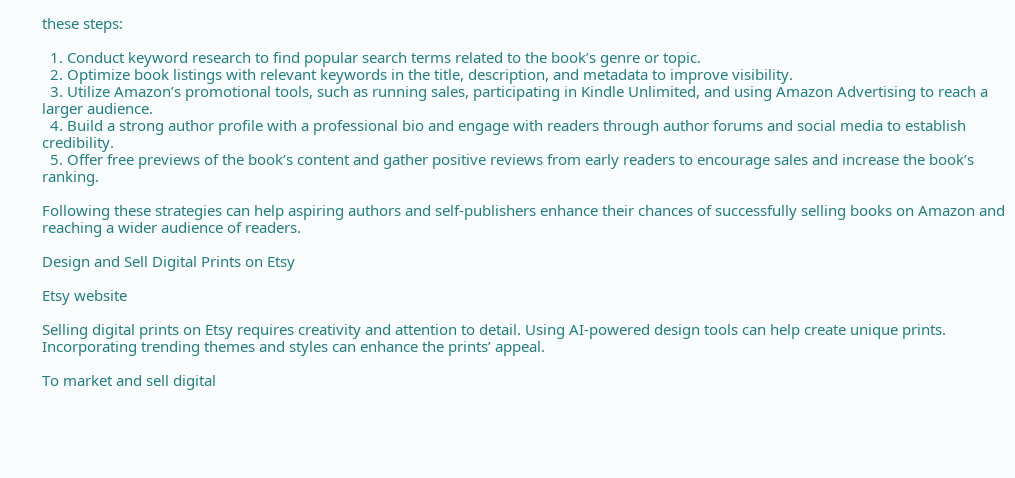these steps:

  1. Conduct keyword research to find popular search terms related to the book’s genre or topic.
  2. Optimize book listings with relevant keywords in the title, description, and metadata to improve visibility.
  3. Utilize Amazon’s promotional tools, such as running sales, participating in Kindle Unlimited, and using Amazon Advertising to reach a larger audience.
  4. Build a strong author profile with a professional bio and engage with readers through author forums and social media to establish credibility.
  5. Offer free previews of the book’s content and gather positive reviews from early readers to encourage sales and increase the book’s ranking.

Following these strategies can help aspiring authors and self-publishers enhance their chances of successfully selling books on Amazon and reaching a wider audience of readers.

Design and Sell Digital Prints on Etsy

Etsy website

Selling digital prints on Etsy requires creativity and attention to detail. Using AI-powered design tools can help create unique prints. Incorporating trending themes and styles can enhance the prints’ appeal.

To market and sell digital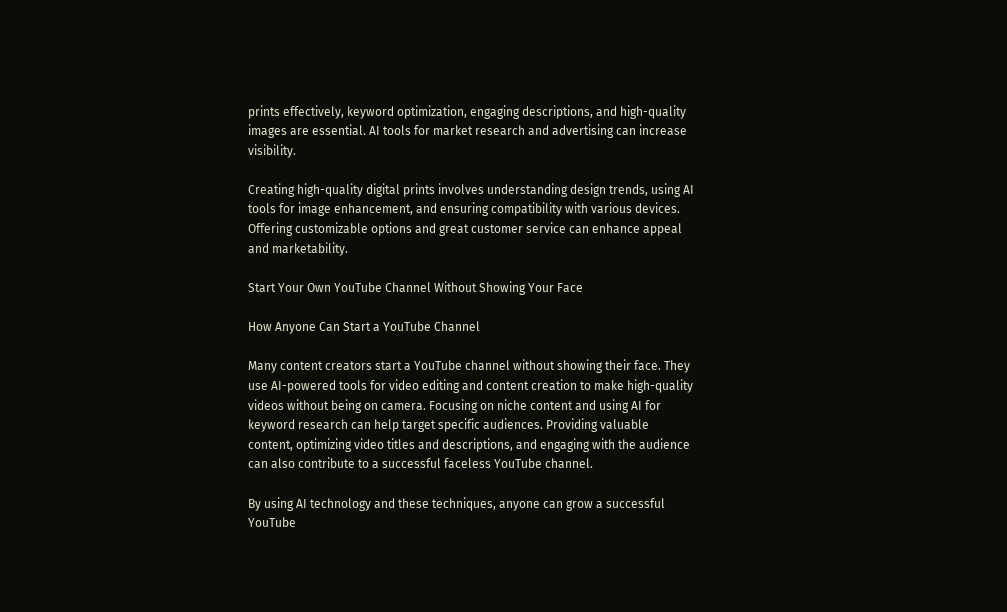prints effectively, keyword optimization, engaging descriptions, and high-quality images are essential. AI tools for market research and advertising can increase visibility.

Creating high-quality digital prints involves understanding design trends, using AI tools for image enhancement, and ensuring compatibility with various devices. Offering customizable options and great customer service can enhance appeal and marketability.

Start Your Own YouTube Channel Without Showing Your Face

How Anyone Can Start a YouTube Channel

Many content creators start a YouTube channel without showing their face. They use AI-powered tools for video editing and content creation to make high-quality videos without being on camera. Focusing on niche content and using AI for keyword research can help target specific audiences. Providing valuable content, optimizing video titles and descriptions, and engaging with the audience can also contribute to a successful faceless YouTube channel.

By using AI technology and these techniques, anyone can grow a successful YouTube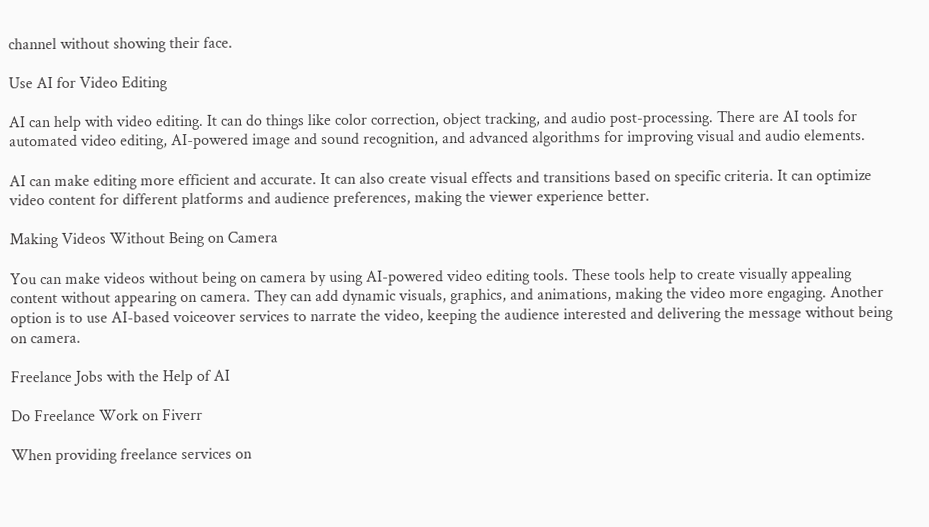channel without showing their face.

Use AI for Video Editing

AI can help with video editing. It can do things like color correction, object tracking, and audio post-processing. There are AI tools for automated video editing, AI-powered image and sound recognition, and advanced algorithms for improving visual and audio elements.

AI can make editing more efficient and accurate. It can also create visual effects and transitions based on specific criteria. It can optimize video content for different platforms and audience preferences, making the viewer experience better.

Making Videos Without Being on Camera

You can make videos without being on camera by using AI-powered video editing tools. These tools help to create visually appealing content without appearing on camera. They can add dynamic visuals, graphics, and animations, making the video more engaging. Another option is to use AI-based voiceover services to narrate the video, keeping the audience interested and delivering the message without being on camera.

Freelance Jobs with the Help of AI

Do Freelance Work on Fiverr

When providing freelance services on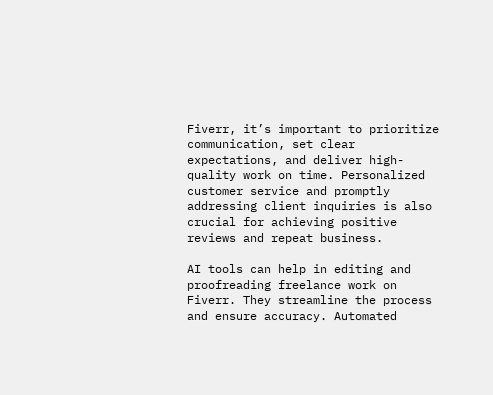Fiverr, it’s important to prioritize communication, set clear expectations, and deliver high-quality work on time. Personalized customer service and promptly addressing client inquiries is also crucial for achieving positive reviews and repeat business.

AI tools can help in editing and proofreading freelance work on Fiverr. They streamline the process and ensure accuracy. Automated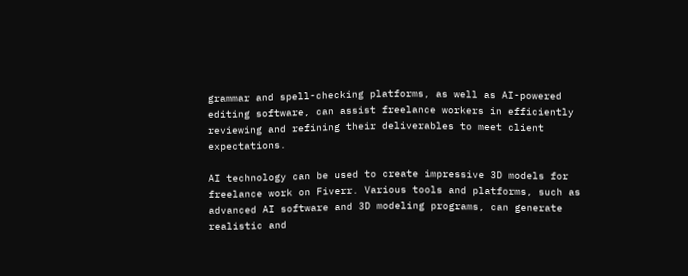grammar and spell-checking platforms, as well as AI-powered editing software, can assist freelance workers in efficiently reviewing and refining their deliverables to meet client expectations.

AI technology can be used to create impressive 3D models for freelance work on Fiverr. Various tools and platforms, such as advanced AI software and 3D modeling programs, can generate realistic and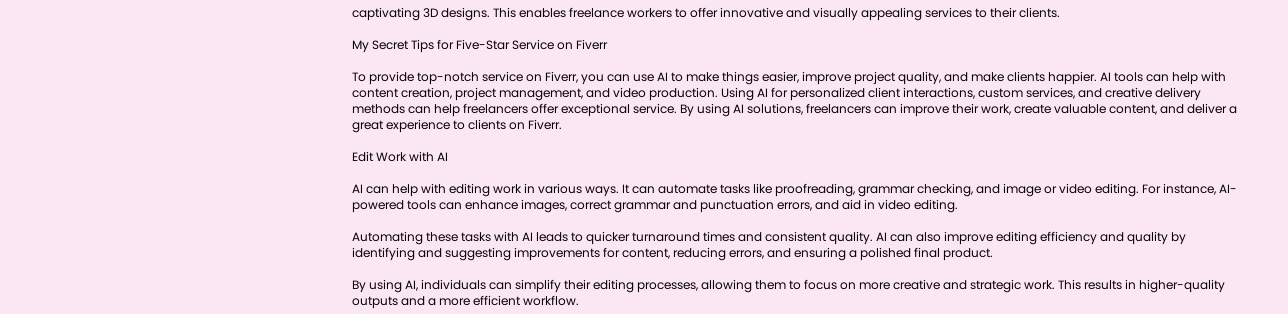captivating 3D designs. This enables freelance workers to offer innovative and visually appealing services to their clients.

My Secret Tips for Five-Star Service on Fiverr

To provide top-notch service on Fiverr, you can use AI to make things easier, improve project quality, and make clients happier. AI tools can help with content creation, project management, and video production. Using AI for personalized client interactions, custom services, and creative delivery methods can help freelancers offer exceptional service. By using AI solutions, freelancers can improve their work, create valuable content, and deliver a great experience to clients on Fiverr.

Edit Work with AI

AI can help with editing work in various ways. It can automate tasks like proofreading, grammar checking, and image or video editing. For instance, AI-powered tools can enhance images, correct grammar and punctuation errors, and aid in video editing.

Automating these tasks with AI leads to quicker turnaround times and consistent quality. AI can also improve editing efficiency and quality by identifying and suggesting improvements for content, reducing errors, and ensuring a polished final product.

By using AI, individuals can simplify their editing processes, allowing them to focus on more creative and strategic work. This results in higher-quality outputs and a more efficient workflow.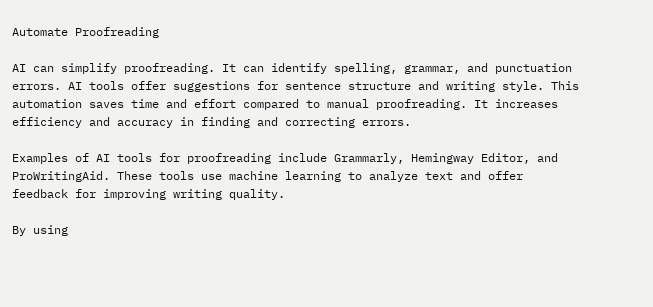Automate Proofreading

AI can simplify proofreading. It can identify spelling, grammar, and punctuation errors. AI tools offer suggestions for sentence structure and writing style. This automation saves time and effort compared to manual proofreading. It increases efficiency and accuracy in finding and correcting errors.

Examples of AI tools for proofreading include Grammarly, Hemingway Editor, and ProWritingAid. These tools use machine learning to analyze text and offer feedback for improving writing quality.

By using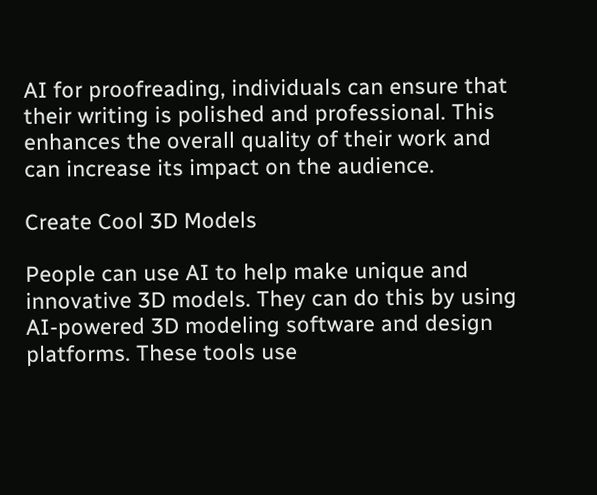AI for proofreading, individuals can ensure that their writing is polished and professional. This enhances the overall quality of their work and can increase its impact on the audience.

Create Cool 3D Models

People can use AI to help make unique and innovative 3D models. They can do this by using AI-powered 3D modeling software and design platforms. These tools use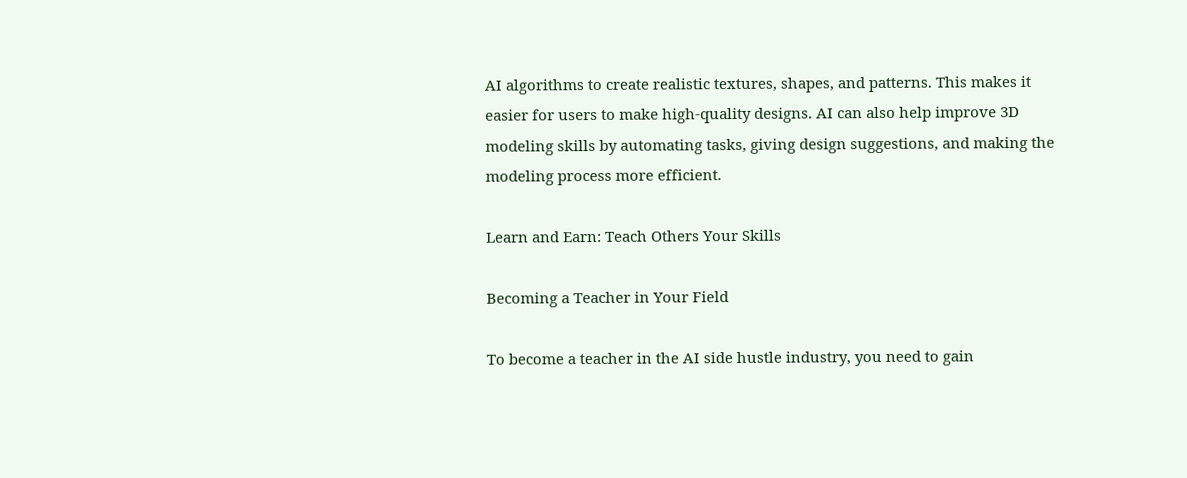AI algorithms to create realistic textures, shapes, and patterns. This makes it easier for users to make high-quality designs. AI can also help improve 3D modeling skills by automating tasks, giving design suggestions, and making the modeling process more efficient.

Learn and Earn: Teach Others Your Skills

Becoming a Teacher in Your Field

To become a teacher in the AI side hustle industry, you need to gain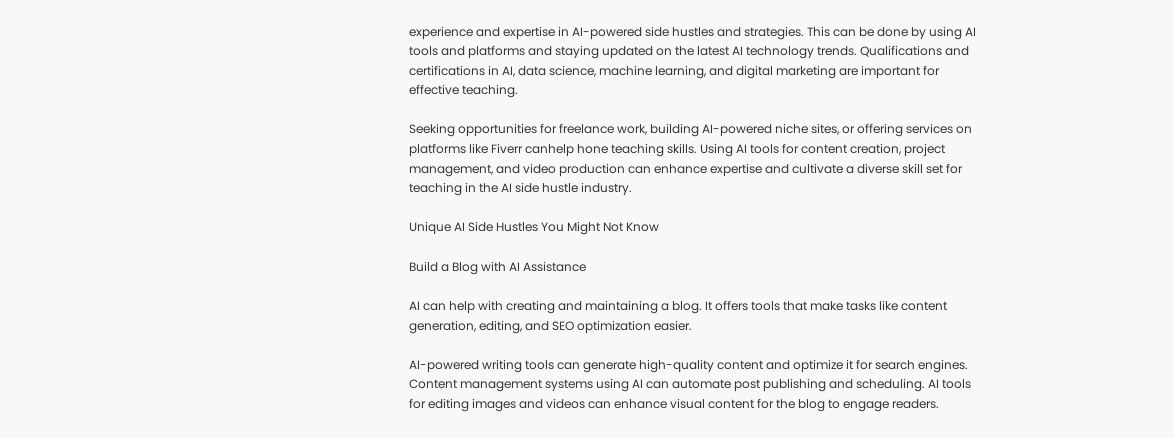experience and expertise in AI-powered side hustles and strategies. This can be done by using AI tools and platforms and staying updated on the latest AI technology trends. Qualifications and certifications in AI, data science, machine learning, and digital marketing are important for effective teaching.

Seeking opportunities for freelance work, building AI-powered niche sites, or offering services on platforms like Fiverr canhelp hone teaching skills. Using AI tools for content creation, project management, and video production can enhance expertise and cultivate a diverse skill set for teaching in the AI side hustle industry.

Unique AI Side Hustles You Might Not Know

Build a Blog with AI Assistance

AI can help with creating and maintaining a blog. It offers tools that make tasks like content generation, editing, and SEO optimization easier.

AI-powered writing tools can generate high-quality content and optimize it for search engines. Content management systems using AI can automate post publishing and scheduling. AI tools for editing images and videos can enhance visual content for the blog to engage readers.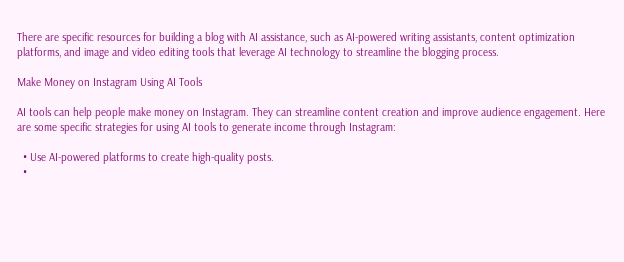There are specific resources for building a blog with AI assistance, such as AI-powered writing assistants, content optimization platforms, and image and video editing tools that leverage AI technology to streamline the blogging process.

Make Money on Instagram Using AI Tools

AI tools can help people make money on Instagram. They can streamline content creation and improve audience engagement. Here are some specific strategies for using AI tools to generate income through Instagram:

  • Use AI-powered platforms to create high-quality posts.
  •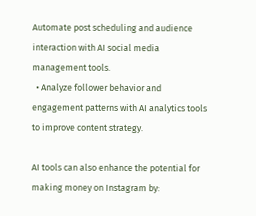Automate post scheduling and audience interaction with AI social media management tools.
  • Analyze follower behavior and engagement patterns with AI analytics tools to improve content strategy.

AI tools can also enhance the potential for making money on Instagram by: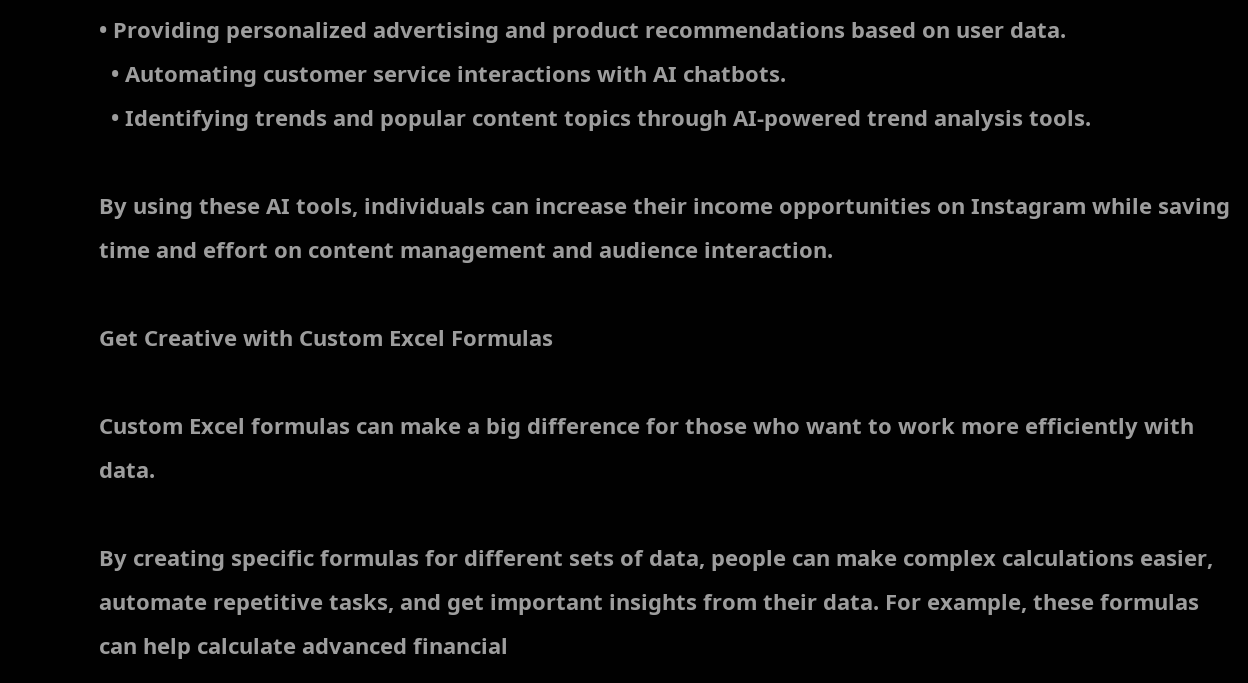• Providing personalized advertising and product recommendations based on user data.
  • Automating customer service interactions with AI chatbots.
  • Identifying trends and popular content topics through AI-powered trend analysis tools.

By using these AI tools, individuals can increase their income opportunities on Instagram while saving time and effort on content management and audience interaction.

Get Creative with Custom Excel Formulas

Custom Excel formulas can make a big difference for those who want to work more efficiently with data.

By creating specific formulas for different sets of data, people can make complex calculations easier, automate repetitive tasks, and get important insights from their data. For example, these formulas can help calculate advanced financial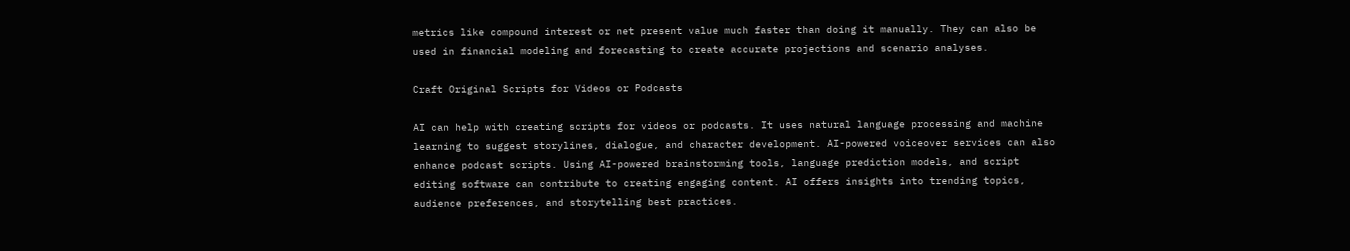metrics like compound interest or net present value much faster than doing it manually. They can also be used in financial modeling and forecasting to create accurate projections and scenario analyses.

Craft Original Scripts for Videos or Podcasts

AI can help with creating scripts for videos or podcasts. It uses natural language processing and machine learning to suggest storylines, dialogue, and character development. AI-powered voiceover services can also enhance podcast scripts. Using AI-powered brainstorming tools, language prediction models, and script editing software can contribute to creating engaging content. AI offers insights into trending topics, audience preferences, and storytelling best practices.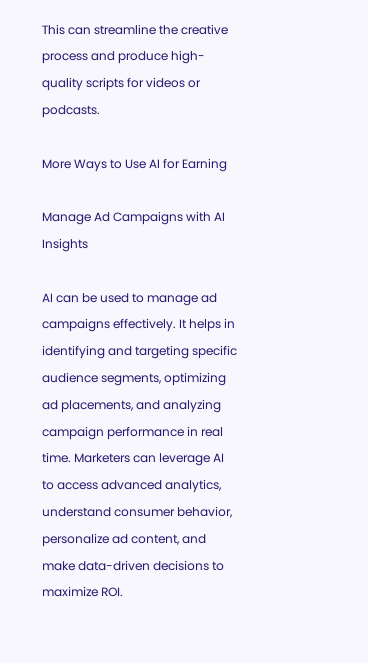This can streamline the creative process and produce high-quality scripts for videos or podcasts.

More Ways to Use AI for Earning

Manage Ad Campaigns with AI Insights

AI can be used to manage ad campaigns effectively. It helps in identifying and targeting specific audience segments, optimizing ad placements, and analyzing campaign performance in real time. Marketers can leverage AI to access advanced analytics, understand consumer behavior, personalize ad content, and make data-driven decisions to maximize ROI.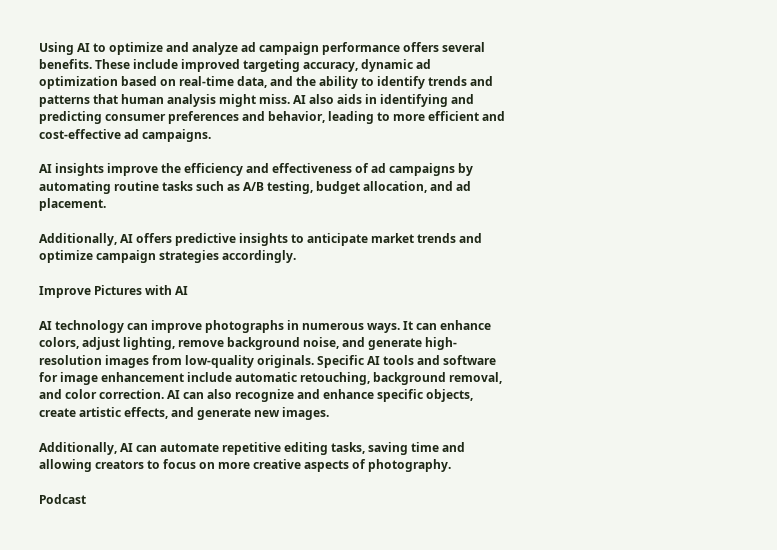Using AI to optimize and analyze ad campaign performance offers several benefits. These include improved targeting accuracy, dynamic ad optimization based on real-time data, and the ability to identify trends and patterns that human analysis might miss. AI also aids in identifying and predicting consumer preferences and behavior, leading to more efficient and cost-effective ad campaigns.

AI insights improve the efficiency and effectiveness of ad campaigns by automating routine tasks such as A/B testing, budget allocation, and ad placement.

Additionally, AI offers predictive insights to anticipate market trends and optimize campaign strategies accordingly.

Improve Pictures with AI

AI technology can improve photographs in numerous ways. It can enhance colors, adjust lighting, remove background noise, and generate high-resolution images from low-quality originals. Specific AI tools and software for image enhancement include automatic retouching, background removal, and color correction. AI can also recognize and enhance specific objects, create artistic effects, and generate new images.

Additionally, AI can automate repetitive editing tasks, saving time and allowing creators to focus on more creative aspects of photography.

Podcast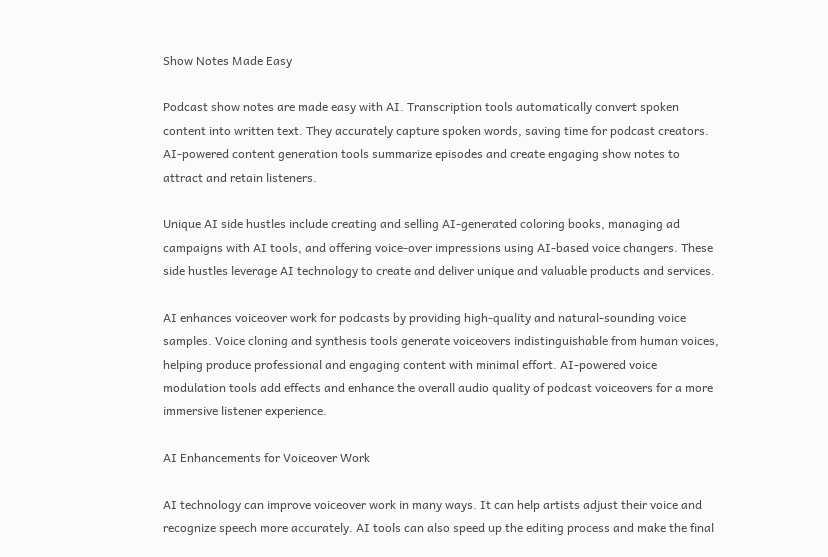Show Notes Made Easy

Podcast show notes are made easy with AI. Transcription tools automatically convert spoken content into written text. They accurately capture spoken words, saving time for podcast creators. AI-powered content generation tools summarize episodes and create engaging show notes to attract and retain listeners.

Unique AI side hustles include creating and selling AI-generated coloring books, managing ad campaigns with AI tools, and offering voice-over impressions using AI-based voice changers. These side hustles leverage AI technology to create and deliver unique and valuable products and services.

AI enhances voiceover work for podcasts by providing high-quality and natural-sounding voice samples. Voice cloning and synthesis tools generate voiceovers indistinguishable from human voices, helping produce professional and engaging content with minimal effort. AI-powered voice modulation tools add effects and enhance the overall audio quality of podcast voiceovers for a more immersive listener experience.

AI Enhancements for Voiceover Work

AI technology can improve voiceover work in many ways. It can help artists adjust their voice and recognize speech more accurately. AI tools can also speed up the editing process and make the final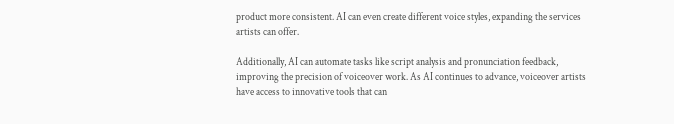product more consistent. AI can even create different voice styles, expanding the services artists can offer.

Additionally, AI can automate tasks like script analysis and pronunciation feedback, improving the precision of voiceover work. As AI continues to advance, voiceover artists have access to innovative tools that can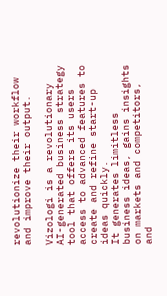revolutionize their workflow and improve their output.

Vizologi is a revolutionary AI-generated business strategy tool that offers its users access to advanced features to create and refine start-up ideas quickly.
It generates limitless business ideas, gains insights on markets and competitors, and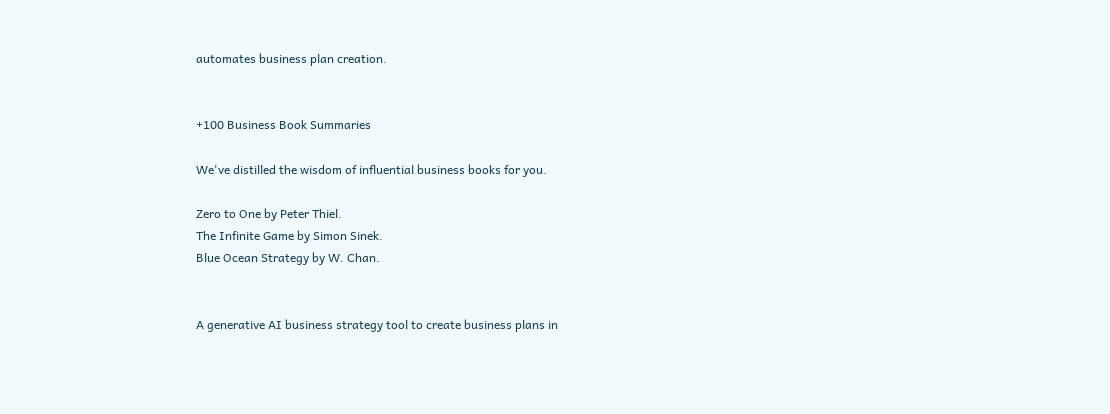automates business plan creation.


+100 Business Book Summaries

We've distilled the wisdom of influential business books for you.

Zero to One by Peter Thiel.
The Infinite Game by Simon Sinek.
Blue Ocean Strategy by W. Chan.


A generative AI business strategy tool to create business plans in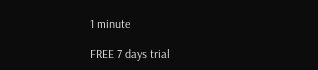1 minute

FREE 7 days trial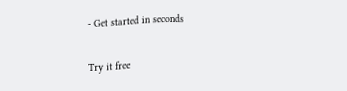‐ Get started in seconds

Try it free